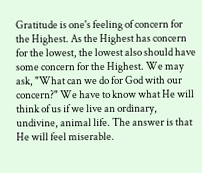Gratitude is one's feeling of concern for the Highest. As the Highest has concern for the lowest, the lowest also should have some concern for the Highest. We may ask, "What can we do for God with our concern?" We have to know what He will think of us if we live an ordinary, undivine, animal life. The answer is that He will feel miserable.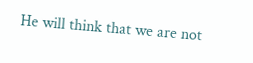He will think that we are not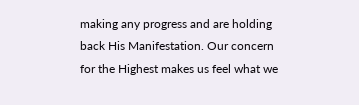making any progress and are holding back His Manifestation. Our concern for the Highest makes us feel what we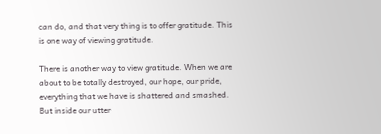can do, and that very thing is to offer gratitude. This is one way of viewing gratitude.

There is another way to view gratitude. When we are about to be totally destroyed, our hope, our pride, everything that we have is shattered and smashed. But inside our utter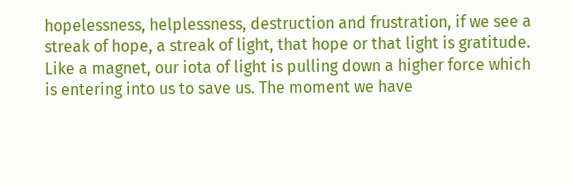hopelessness, helplessness, destruction and frustration, if we see a streak of hope, a streak of light, that hope or that light is gratitude. Like a magnet, our iota of light is pulling down a higher force which is entering into us to save us. The moment we have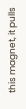this magnet, it pulls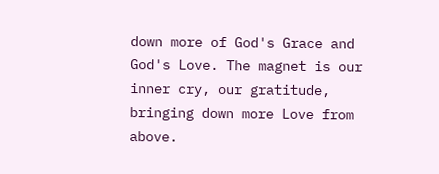down more of God's Grace and God's Love. The magnet is our inner cry, our gratitude, bringing down more Love from above.